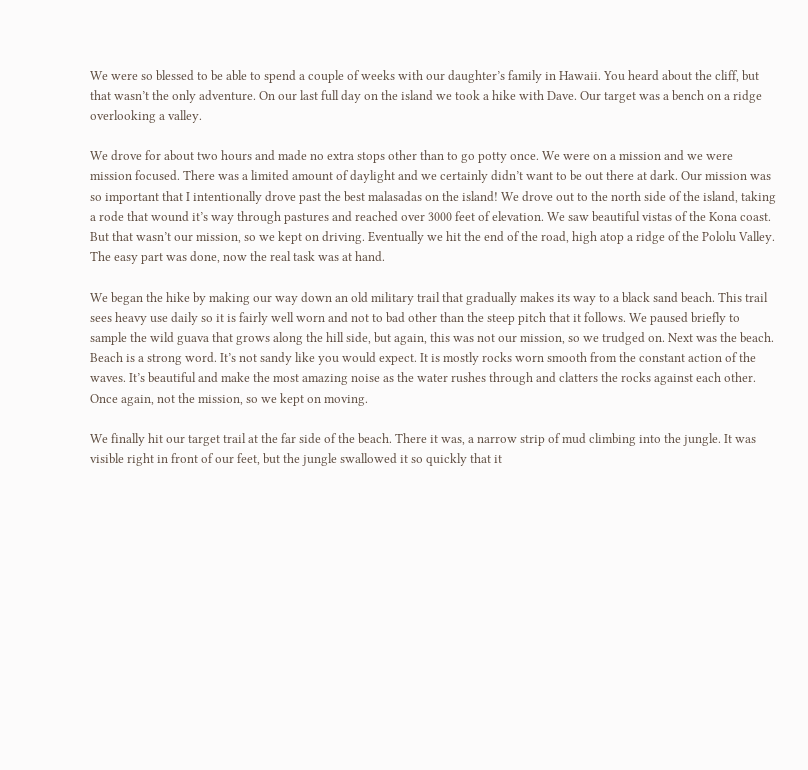We were so blessed to be able to spend a couple of weeks with our daughter’s family in Hawaii. You heard about the cliff, but that wasn’t the only adventure. On our last full day on the island we took a hike with Dave. Our target was a bench on a ridge overlooking a valley.

We drove for about two hours and made no extra stops other than to go potty once. We were on a mission and we were mission focused. There was a limited amount of daylight and we certainly didn’t want to be out there at dark. Our mission was so important that I intentionally drove past the best malasadas on the island! We drove out to the north side of the island, taking a rode that wound it’s way through pastures and reached over 3000 feet of elevation. We saw beautiful vistas of the Kona coast. But that wasn’t our mission, so we kept on driving. Eventually we hit the end of the road, high atop a ridge of the Pololu Valley. The easy part was done, now the real task was at hand.

We began the hike by making our way down an old military trail that gradually makes its way to a black sand beach. This trail sees heavy use daily so it is fairly well worn and not to bad other than the steep pitch that it follows. We paused briefly to sample the wild guava that grows along the hill side, but again, this was not our mission, so we trudged on. Next was the beach. Beach is a strong word. It’s not sandy like you would expect. It is mostly rocks worn smooth from the constant action of the waves. It’s beautiful and make the most amazing noise as the water rushes through and clatters the rocks against each other. Once again, not the mission, so we kept on moving.

We finally hit our target trail at the far side of the beach. There it was, a narrow strip of mud climbing into the jungle. It was visible right in front of our feet, but the jungle swallowed it so quickly that it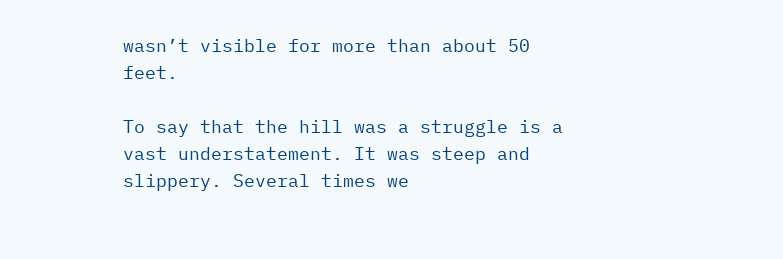wasn’t visible for more than about 50 feet.

To say that the hill was a struggle is a vast understatement. It was steep and slippery. Several times we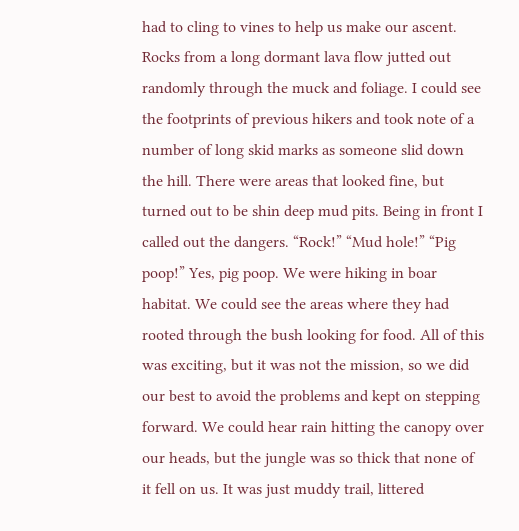had to cling to vines to help us make our ascent. Rocks from a long dormant lava flow jutted out randomly through the muck and foliage. I could see the footprints of previous hikers and took note of a number of long skid marks as someone slid down the hill. There were areas that looked fine, but turned out to be shin deep mud pits. Being in front I called out the dangers. “Rock!” “Mud hole!” “Pig poop!” Yes, pig poop. We were hiking in boar habitat. We could see the areas where they had rooted through the bush looking for food. All of this was exciting, but it was not the mission, so we did our best to avoid the problems and kept on stepping forward. We could hear rain hitting the canopy over our heads, but the jungle was so thick that none of it fell on us. It was just muddy trail, littered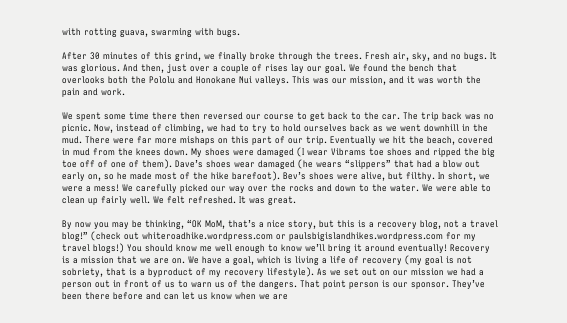with rotting guava, swarming with bugs.

After 30 minutes of this grind, we finally broke through the trees. Fresh air, sky, and no bugs. It was glorious. And then, just over a couple of rises lay our goal. We found the bench that overlooks both the Pololu and Honokane Nui valleys. This was our mission, and it was worth the pain and work.

We spent some time there then reversed our course to get back to the car. The trip back was no picnic. Now, instead of climbing, we had to try to hold ourselves back as we went downhill in the mud. There were far more mishaps on this part of our trip. Eventually we hit the beach, covered in mud from the knees down. My shoes were damaged (I wear Vibrams toe shoes and ripped the big toe off of one of them). Dave’s shoes wear damaged (he wears “slippers” that had a blow out early on, so he made most of the hike barefoot). Bev’s shoes were alive, but filthy. In short, we were a mess! We carefully picked our way over the rocks and down to the water. We were able to clean up fairly well. We felt refreshed. It was great.

By now you may be thinking, “OK MoM, that’s a nice story, but this is a recovery blog, not a travel blog!” (check out whiteroadhike.wordpress.com or paulsbigislandhikes.wordpress.com for my travel blogs!) You should know me well enough to know we’ll bring it around eventually! Recovery is a mission that we are on. We have a goal, which is living a life of recovery (my goal is not sobriety, that is a byproduct of my recovery lifestyle). As we set out on our mission we had a person out in front of us to warn us of the dangers. That point person is our sponsor. They’ve been there before and can let us know when we are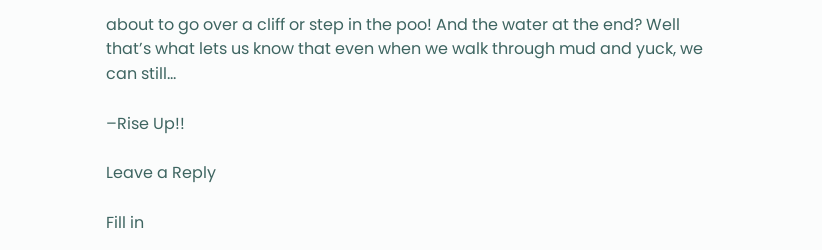about to go over a cliff or step in the poo! And the water at the end? Well that’s what lets us know that even when we walk through mud and yuck, we can still…

–Rise Up!!

Leave a Reply

Fill in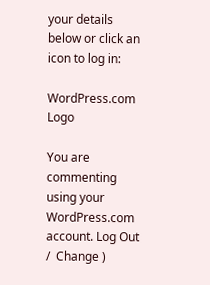your details below or click an icon to log in:

WordPress.com Logo

You are commenting using your WordPress.com account. Log Out /  Change )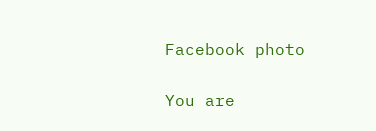Facebook photo

You are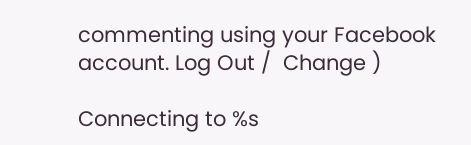commenting using your Facebook account. Log Out /  Change )

Connecting to %s